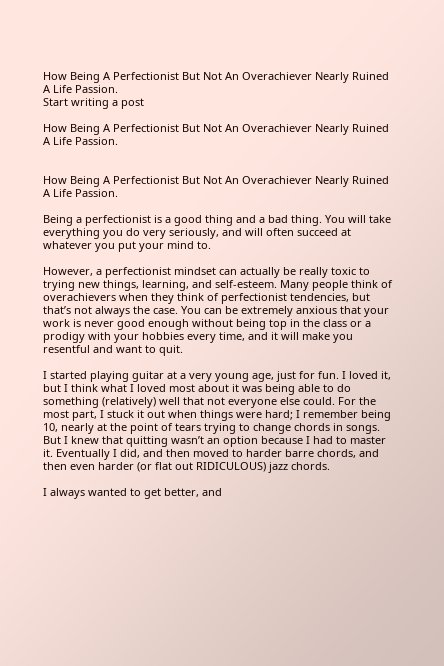How Being A Perfectionist But Not An Overachiever Nearly Ruined A Life Passion.
Start writing a post

How Being A Perfectionist But Not An Overachiever Nearly Ruined A Life Passion.


How Being A Perfectionist But Not An Overachiever Nearly Ruined A Life Passion.

Being a perfectionist is a good thing and a bad thing. You will take everything you do very seriously, and will often succeed at whatever you put your mind to.

However, a perfectionist mindset can actually be really toxic to trying new things, learning, and self-esteem. Many people think of overachievers when they think of perfectionist tendencies, but that’s not always the case. You can be extremely anxious that your work is never good enough without being top in the class or a prodigy with your hobbies every time, and it will make you resentful and want to quit.

I started playing guitar at a very young age, just for fun. I loved it, but I think what I loved most about it was being able to do something (relatively) well that not everyone else could. For the most part, I stuck it out when things were hard; I remember being 10, nearly at the point of tears trying to change chords in songs. But I knew that quitting wasn’t an option because I had to master it. Eventually I did, and then moved to harder barre chords, and then even harder (or flat out RIDICULOUS) jazz chords.

I always wanted to get better, and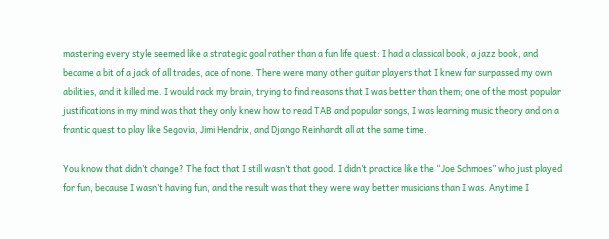mastering every style seemed like a strategic goal rather than a fun life quest: I had a classical book, a jazz book, and became a bit of a jack of all trades, ace of none. There were many other guitar players that I knew far surpassed my own abilities, and it killed me. I would rack my brain, trying to find reasons that I was better than them; one of the most popular justifications in my mind was that they only knew how to read TAB and popular songs, I was learning music theory and on a frantic quest to play like Segovia, Jimi Hendrix, and Django Reinhardt all at the same time.

You know that didn’t change? The fact that I still wasn’t that good. I didn’t practice like the “Joe Schmoes” who just played for fun, because I wasn’t having fun, and the result was that they were way better musicians than I was. Anytime I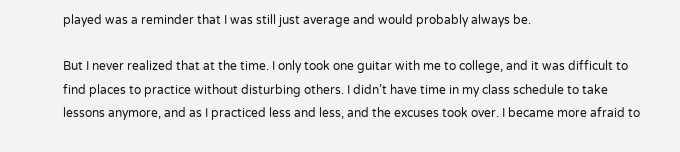played was a reminder that I was still just average and would probably always be.

But I never realized that at the time. I only took one guitar with me to college, and it was difficult to find places to practice without disturbing others. I didn’t have time in my class schedule to take lessons anymore, and as I practiced less and less, and the excuses took over. I became more afraid to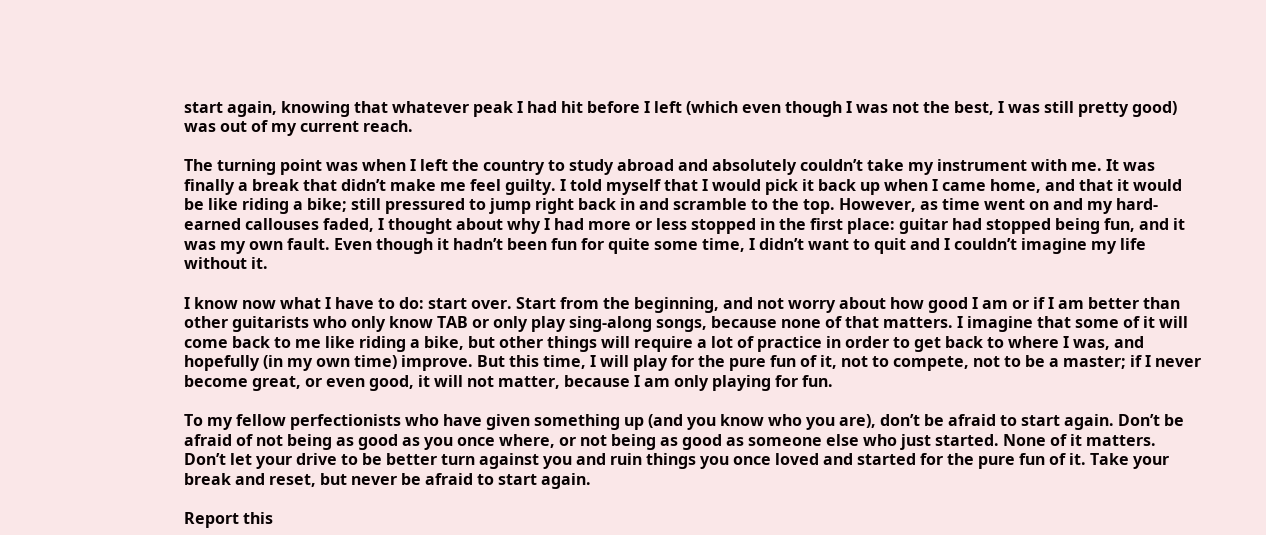start again, knowing that whatever peak I had hit before I left (which even though I was not the best, I was still pretty good) was out of my current reach.

The turning point was when I left the country to study abroad and absolutely couldn’t take my instrument with me. It was finally a break that didn’t make me feel guilty. I told myself that I would pick it back up when I came home, and that it would be like riding a bike; still pressured to jump right back in and scramble to the top. However, as time went on and my hard-earned callouses faded, I thought about why I had more or less stopped in the first place: guitar had stopped being fun, and it was my own fault. Even though it hadn’t been fun for quite some time, I didn’t want to quit and I couldn’t imagine my life without it.

I know now what I have to do: start over. Start from the beginning, and not worry about how good I am or if I am better than other guitarists who only know TAB or only play sing-along songs, because none of that matters. I imagine that some of it will come back to me like riding a bike, but other things will require a lot of practice in order to get back to where I was, and hopefully (in my own time) improve. But this time, I will play for the pure fun of it, not to compete, not to be a master; if I never become great, or even good, it will not matter, because I am only playing for fun.

To my fellow perfectionists who have given something up (and you know who you are), don’t be afraid to start again. Don’t be afraid of not being as good as you once where, or not being as good as someone else who just started. None of it matters. Don’t let your drive to be better turn against you and ruin things you once loved and started for the pure fun of it. Take your break and reset, but never be afraid to start again.

Report this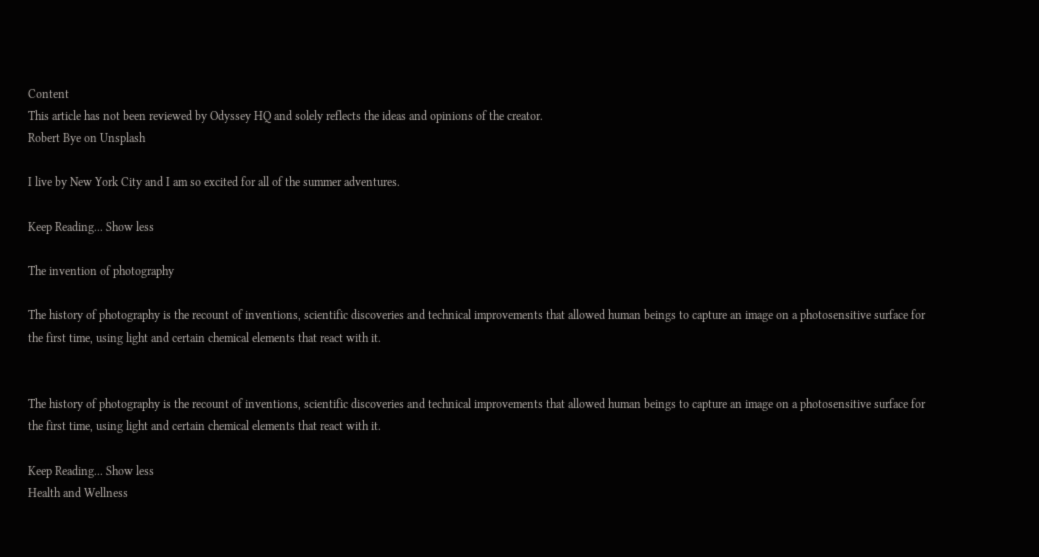Content
This article has not been reviewed by Odyssey HQ and solely reflects the ideas and opinions of the creator.
Robert Bye on Unsplash

I live by New York City and I am so excited for all of the summer adventures.

Keep Reading... Show less

The invention of photography

The history of photography is the recount of inventions, scientific discoveries and technical improvements that allowed human beings to capture an image on a photosensitive surface for the first time, using light and certain chemical elements that react with it.


The history of photography is the recount of inventions, scientific discoveries and technical improvements that allowed human beings to capture an image on a photosensitive surface for the first time, using light and certain chemical elements that react with it.

Keep Reading... Show less
Health and Wellness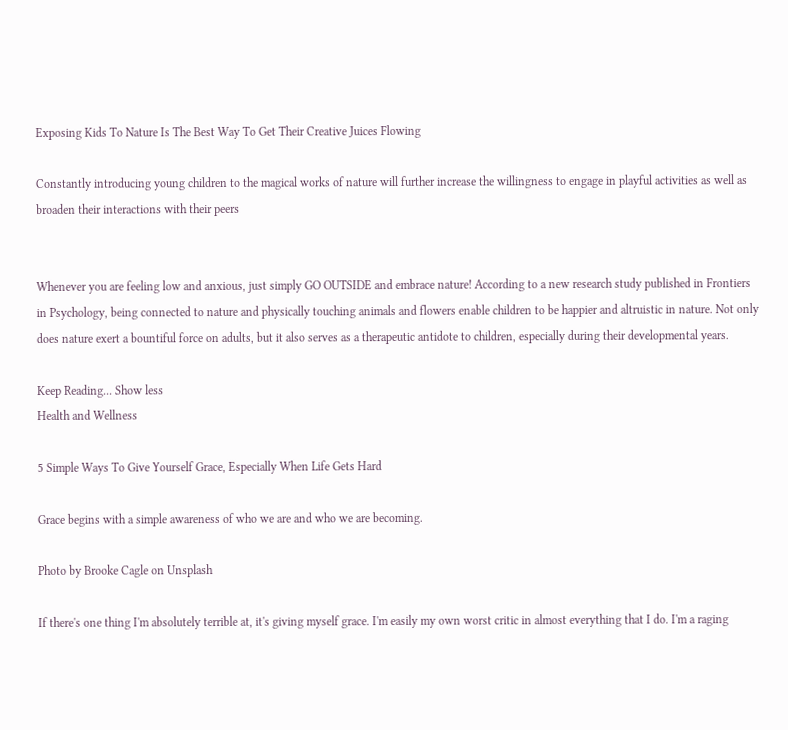Exposing Kids To Nature Is The Best Way To Get Their Creative Juices Flowing

Constantly introducing young children to the magical works of nature will further increase the willingness to engage in playful activities as well as broaden their interactions with their peers


Whenever you are feeling low and anxious, just simply GO OUTSIDE and embrace nature! According to a new research study published in Frontiers in Psychology, being connected to nature and physically touching animals and flowers enable children to be happier and altruistic in nature. Not only does nature exert a bountiful force on adults, but it also serves as a therapeutic antidote to children, especially during their developmental years.

Keep Reading... Show less
Health and Wellness

5 Simple Ways To Give Yourself Grace, Especially When Life Gets Hard

Grace begins with a simple awareness of who we are and who we are becoming.

Photo by Brooke Cagle on Unsplash

If there's one thing I'm absolutely terrible at, it's giving myself grace. I'm easily my own worst critic in almost everything that I do. I'm a raging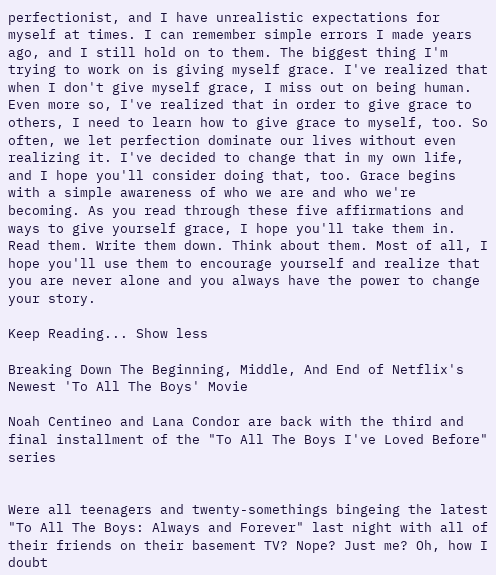perfectionist, and I have unrealistic expectations for myself at times. I can remember simple errors I made years ago, and I still hold on to them. The biggest thing I'm trying to work on is giving myself grace. I've realized that when I don't give myself grace, I miss out on being human. Even more so, I've realized that in order to give grace to others, I need to learn how to give grace to myself, too. So often, we let perfection dominate our lives without even realizing it. I've decided to change that in my own life, and I hope you'll consider doing that, too. Grace begins with a simple awareness of who we are and who we're becoming. As you read through these five affirmations and ways to give yourself grace, I hope you'll take them in. Read them. Write them down. Think about them. Most of all, I hope you'll use them to encourage yourself and realize that you are never alone and you always have the power to change your story.

Keep Reading... Show less

Breaking Down The Beginning, Middle, And End of Netflix's Newest 'To All The Boys' Movie

Noah Centineo and Lana Condor are back with the third and final installment of the "To All The Boys I've Loved Before" series


Were all teenagers and twenty-somethings bingeing the latest "To All The Boys: Always and Forever" last night with all of their friends on their basement TV? Nope? Just me? Oh, how I doubt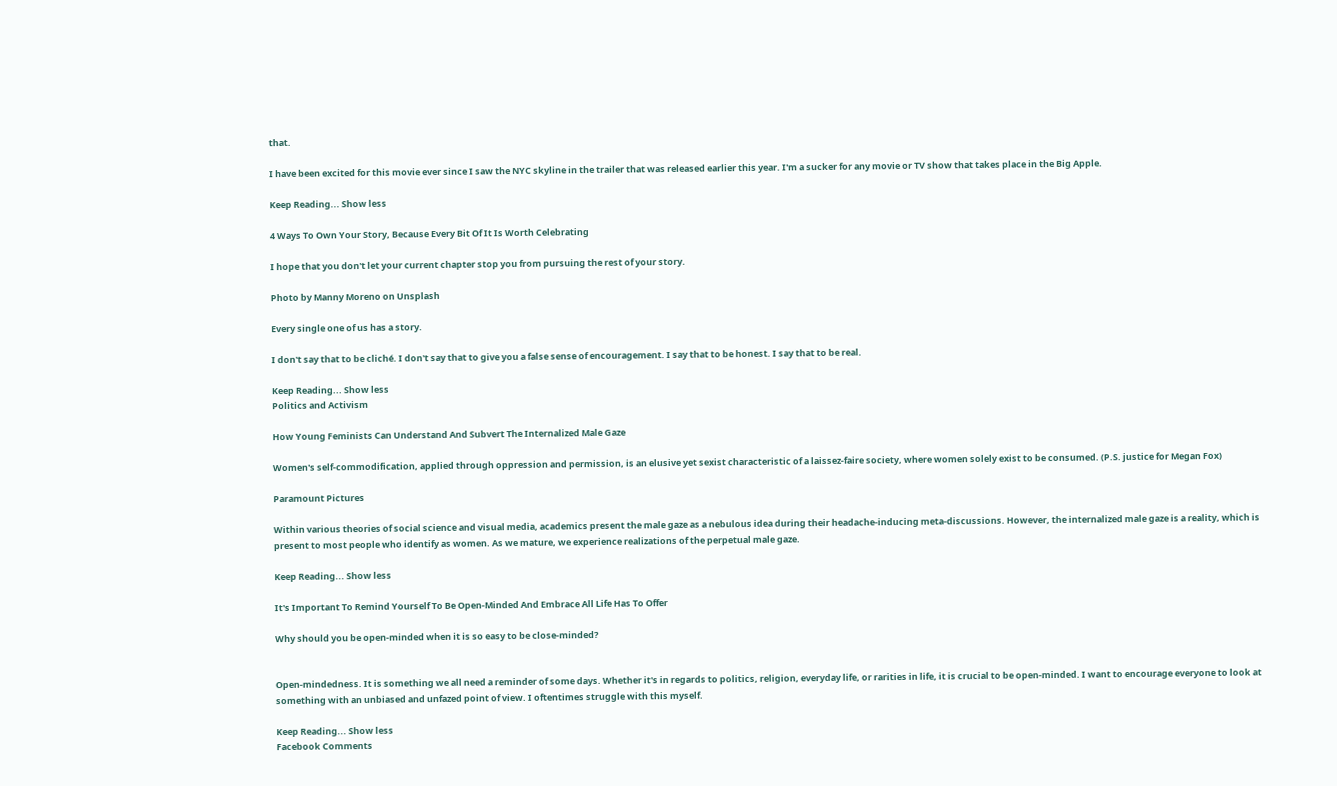that.

I have been excited for this movie ever since I saw the NYC skyline in the trailer that was released earlier this year. I'm a sucker for any movie or TV show that takes place in the Big Apple.

Keep Reading... Show less

4 Ways To Own Your Story, Because Every Bit Of It Is Worth Celebrating

I hope that you don't let your current chapter stop you from pursuing the rest of your story.

Photo by Manny Moreno on Unsplash

Every single one of us has a story.

I don't say that to be cliché. I don't say that to give you a false sense of encouragement. I say that to be honest. I say that to be real.

Keep Reading... Show less
Politics and Activism

How Young Feminists Can Understand And Subvert The Internalized Male Gaze

Women's self-commodification, applied through oppression and permission, is an elusive yet sexist characteristic of a laissez-faire society, where women solely exist to be consumed. (P.S. justice for Megan Fox)

Paramount Pictures

Within various theories of social science and visual media, academics present the male gaze as a nebulous idea during their headache-inducing meta-discussions. However, the internalized male gaze is a reality, which is present to most people who identify as women. As we mature, we experience realizations of the perpetual male gaze.

Keep Reading... Show less

It's Important To Remind Yourself To Be Open-Minded And Embrace All Life Has To Offer

Why should you be open-minded when it is so easy to be close-minded?


Open-mindedness. It is something we all need a reminder of some days. Whether it's in regards to politics, religion, everyday life, or rarities in life, it is crucial to be open-minded. I want to encourage everyone to look at something with an unbiased and unfazed point of view. I oftentimes struggle with this myself.

Keep Reading... Show less
Facebook Comments